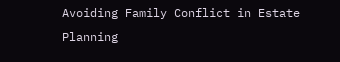Avoiding Family Conflict in Estate Planning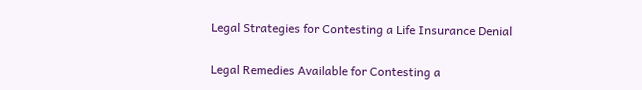Legal Strategies for Contesting a Life Insurance Denial

Legal Remedies Available for Contesting a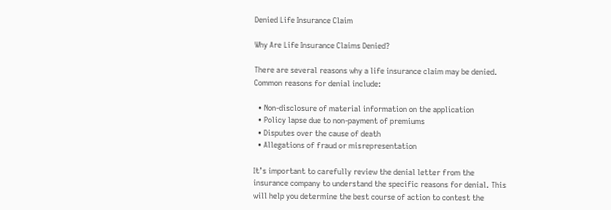Denied Life Insurance Claim

Why Are Life Insurance Claims Denied?

There are several reasons why a life insurance claim may be denied. Common reasons for denial include:

  • Non-disclosure of material information on the application
  • Policy lapse due to non-payment of premiums
  • Disputes over the cause of death
  • Allegations of fraud or misrepresentation

It’s important to carefully review the denial letter from the insurance company to understand the specific reasons for denial. This will help you determine the best course of action to contest the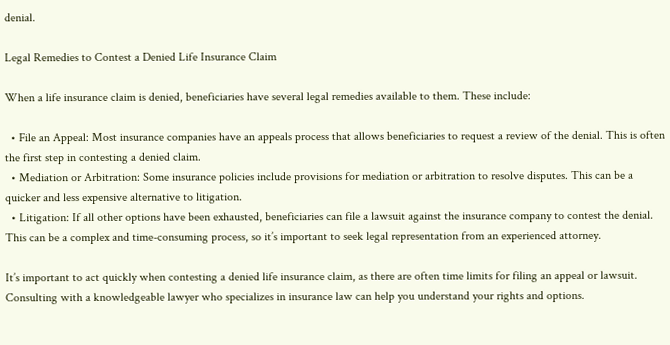denial.

Legal Remedies to Contest a Denied Life Insurance Claim

When a life insurance claim is denied, beneficiaries have several legal remedies available to them. These include:

  • File an Appeal: Most insurance companies have an appeals process that allows beneficiaries to request a review of the denial. This is often the first step in contesting a denied claim.
  • Mediation or Arbitration: Some insurance policies include provisions for mediation or arbitration to resolve disputes. This can be a quicker and less expensive alternative to litigation.
  • Litigation: If all other options have been exhausted, beneficiaries can file a lawsuit against the insurance company to contest the denial. This can be a complex and time-consuming process, so it’s important to seek legal representation from an experienced attorney.

It’s important to act quickly when contesting a denied life insurance claim, as there are often time limits for filing an appeal or lawsuit. Consulting with a knowledgeable lawyer who specializes in insurance law can help you understand your rights and options.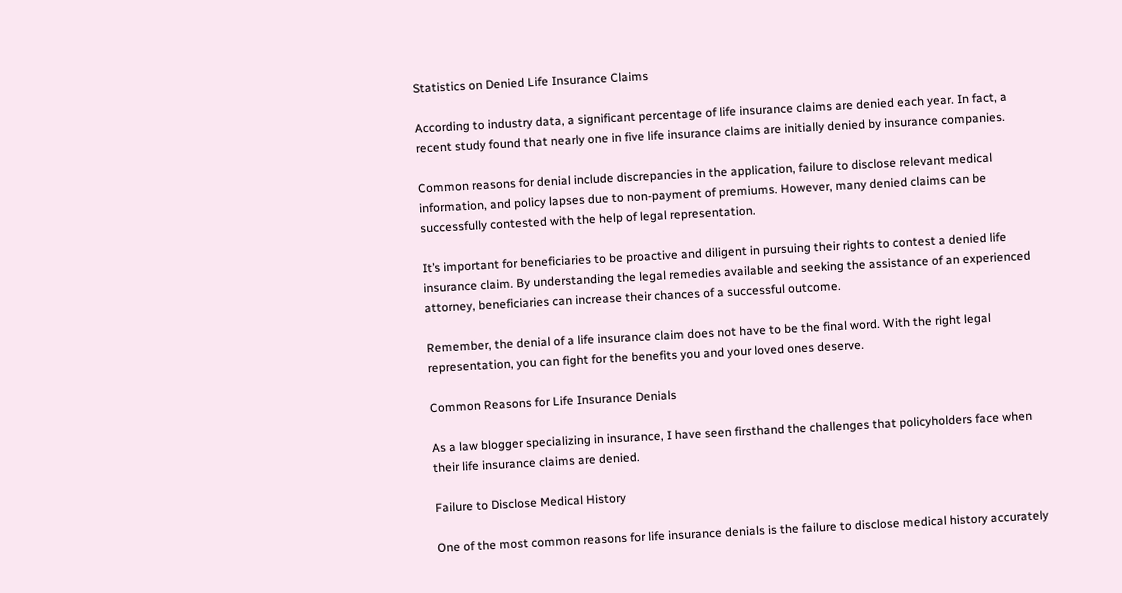Statistics on Denied Life Insurance Claims

According to industry data, a significant percentage of life insurance claims are denied each year. In fact, a recent study found that nearly one in five life insurance claims are initially denied by insurance companies.

Common reasons for denial include discrepancies in the application, failure to disclose relevant medical information, and policy lapses due to non-payment of premiums. However, many denied claims can be successfully contested with the help of legal representation.

It’s important for beneficiaries to be proactive and diligent in pursuing their rights to contest a denied life insurance claim. By understanding the legal remedies available and seeking the assistance of an experienced attorney, beneficiaries can increase their chances of a successful outcome.

Remember, the denial of a life insurance claim does not have to be the final word. With the right legal representation, you can fight for the benefits you and your loved ones deserve.

Common Reasons for Life Insurance Denials

As a law blogger specializing in insurance, I have seen firsthand the challenges that policyholders face when their life insurance claims are denied.

Failure to Disclose Medical History

One of the most common reasons for life insurance denials is the failure to disclose medical history accurately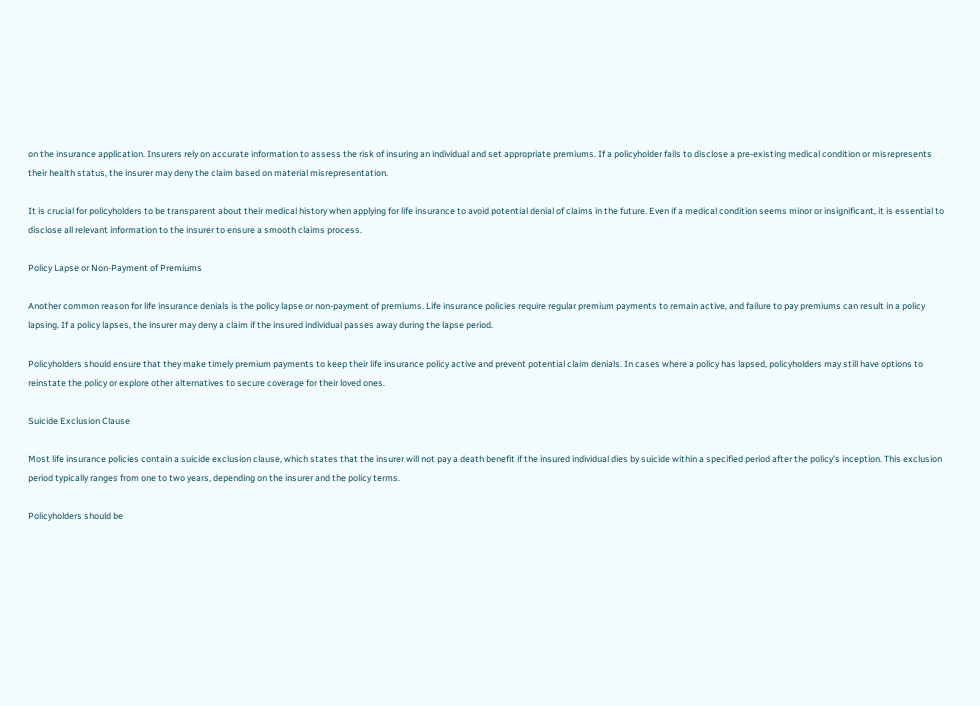on the insurance application. Insurers rely on accurate information to assess the risk of insuring an individual and set appropriate premiums. If a policyholder fails to disclose a pre-existing medical condition or misrepresents their health status, the insurer may deny the claim based on material misrepresentation.

It is crucial for policyholders to be transparent about their medical history when applying for life insurance to avoid potential denial of claims in the future. Even if a medical condition seems minor or insignificant, it is essential to disclose all relevant information to the insurer to ensure a smooth claims process.

Policy Lapse or Non-Payment of Premiums

Another common reason for life insurance denials is the policy lapse or non-payment of premiums. Life insurance policies require regular premium payments to remain active, and failure to pay premiums can result in a policy lapsing. If a policy lapses, the insurer may deny a claim if the insured individual passes away during the lapse period.

Policyholders should ensure that they make timely premium payments to keep their life insurance policy active and prevent potential claim denials. In cases where a policy has lapsed, policyholders may still have options to reinstate the policy or explore other alternatives to secure coverage for their loved ones.

Suicide Exclusion Clause

Most life insurance policies contain a suicide exclusion clause, which states that the insurer will not pay a death benefit if the insured individual dies by suicide within a specified period after the policy’s inception. This exclusion period typically ranges from one to two years, depending on the insurer and the policy terms.

Policyholders should be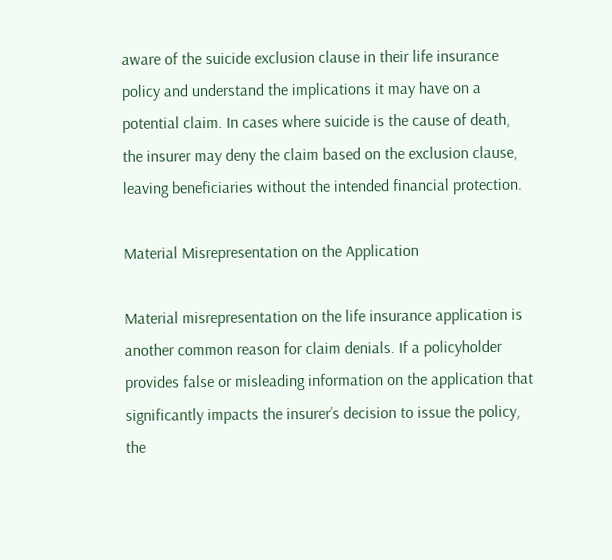aware of the suicide exclusion clause in their life insurance policy and understand the implications it may have on a potential claim. In cases where suicide is the cause of death, the insurer may deny the claim based on the exclusion clause, leaving beneficiaries without the intended financial protection.

Material Misrepresentation on the Application

Material misrepresentation on the life insurance application is another common reason for claim denials. If a policyholder provides false or misleading information on the application that significantly impacts the insurer’s decision to issue the policy, the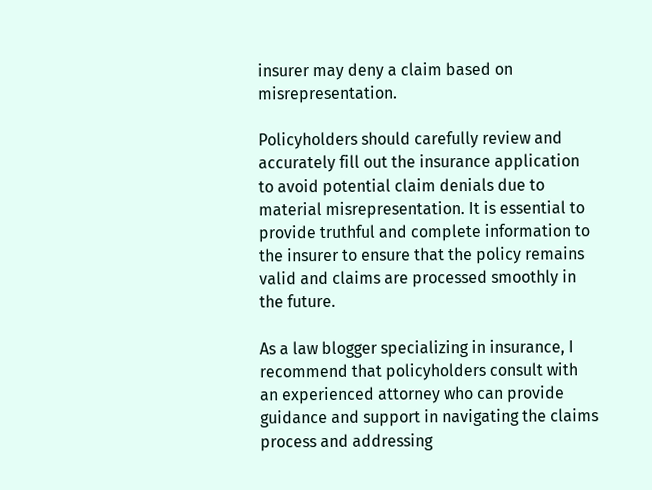insurer may deny a claim based on misrepresentation.

Policyholders should carefully review and accurately fill out the insurance application to avoid potential claim denials due to material misrepresentation. It is essential to provide truthful and complete information to the insurer to ensure that the policy remains valid and claims are processed smoothly in the future.

As a law blogger specializing in insurance, I recommend that policyholders consult with an experienced attorney who can provide guidance and support in navigating the claims process and addressing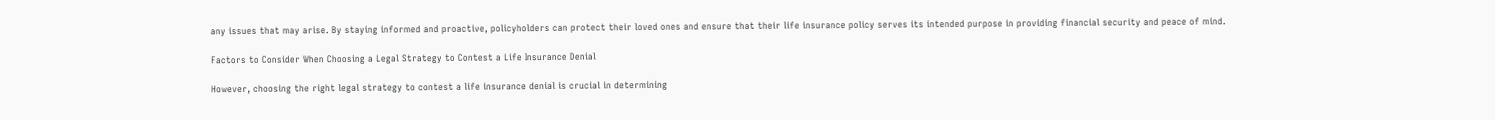any issues that may arise. By staying informed and proactive, policyholders can protect their loved ones and ensure that their life insurance policy serves its intended purpose in providing financial security and peace of mind.

Factors to Consider When Choosing a Legal Strategy to Contest a Life Insurance Denial

However, choosing the right legal strategy to contest a life insurance denial is crucial in determining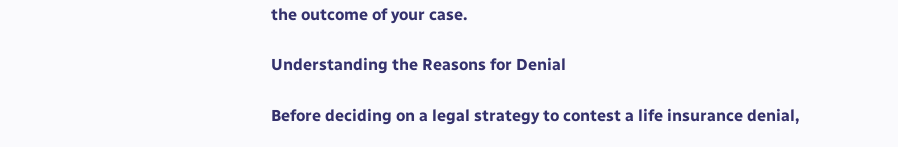the outcome of your case.

Understanding the Reasons for Denial

Before deciding on a legal strategy to contest a life insurance denial,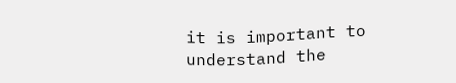it is important to understand the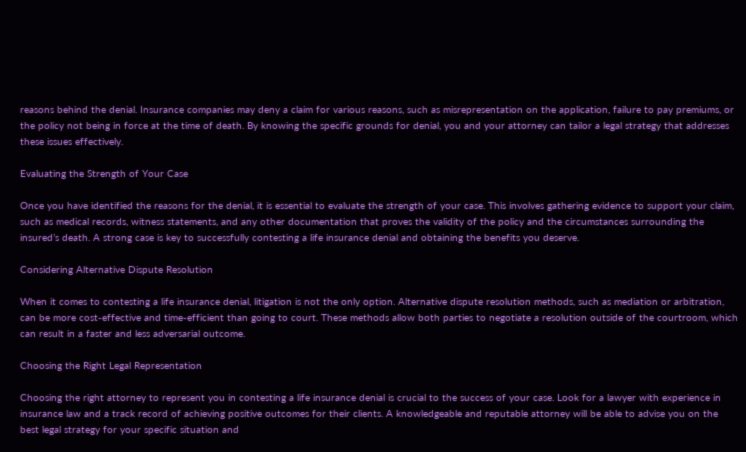reasons behind the denial. Insurance companies may deny a claim for various reasons, such as misrepresentation on the application, failure to pay premiums, or the policy not being in force at the time of death. By knowing the specific grounds for denial, you and your attorney can tailor a legal strategy that addresses these issues effectively.

Evaluating the Strength of Your Case

Once you have identified the reasons for the denial, it is essential to evaluate the strength of your case. This involves gathering evidence to support your claim, such as medical records, witness statements, and any other documentation that proves the validity of the policy and the circumstances surrounding the insured’s death. A strong case is key to successfully contesting a life insurance denial and obtaining the benefits you deserve.

Considering Alternative Dispute Resolution

When it comes to contesting a life insurance denial, litigation is not the only option. Alternative dispute resolution methods, such as mediation or arbitration, can be more cost-effective and time-efficient than going to court. These methods allow both parties to negotiate a resolution outside of the courtroom, which can result in a faster and less adversarial outcome.

Choosing the Right Legal Representation

Choosing the right attorney to represent you in contesting a life insurance denial is crucial to the success of your case. Look for a lawyer with experience in insurance law and a track record of achieving positive outcomes for their clients. A knowledgeable and reputable attorney will be able to advise you on the best legal strategy for your specific situation and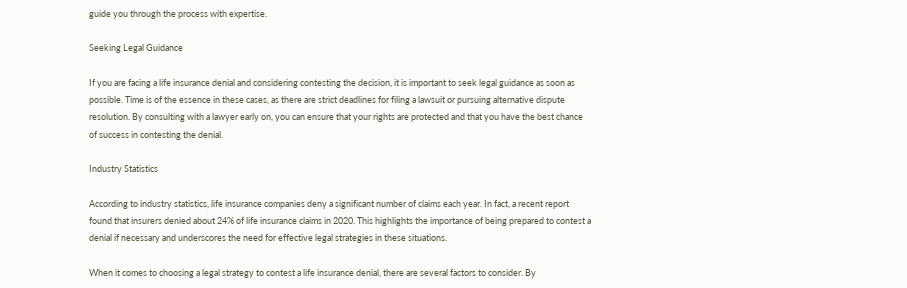guide you through the process with expertise.

Seeking Legal Guidance

If you are facing a life insurance denial and considering contesting the decision, it is important to seek legal guidance as soon as possible. Time is of the essence in these cases, as there are strict deadlines for filing a lawsuit or pursuing alternative dispute resolution. By consulting with a lawyer early on, you can ensure that your rights are protected and that you have the best chance of success in contesting the denial.

Industry Statistics

According to industry statistics, life insurance companies deny a significant number of claims each year. In fact, a recent report found that insurers denied about 24% of life insurance claims in 2020. This highlights the importance of being prepared to contest a denial if necessary and underscores the need for effective legal strategies in these situations.

When it comes to choosing a legal strategy to contest a life insurance denial, there are several factors to consider. By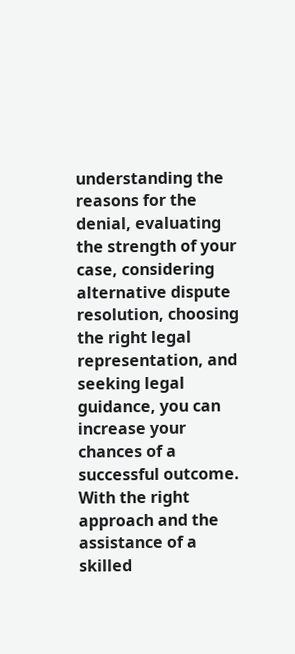understanding the reasons for the denial, evaluating the strength of your case, considering alternative dispute resolution, choosing the right legal representation, and seeking legal guidance, you can increase your chances of a successful outcome. With the right approach and the assistance of a skilled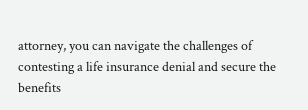attorney, you can navigate the challenges of contesting a life insurance denial and secure the benefits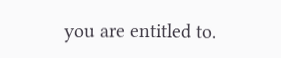you are entitled to.